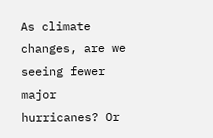As climate changes, are we seeing fewer major hurricanes? Or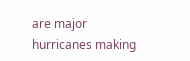are major hurricanes making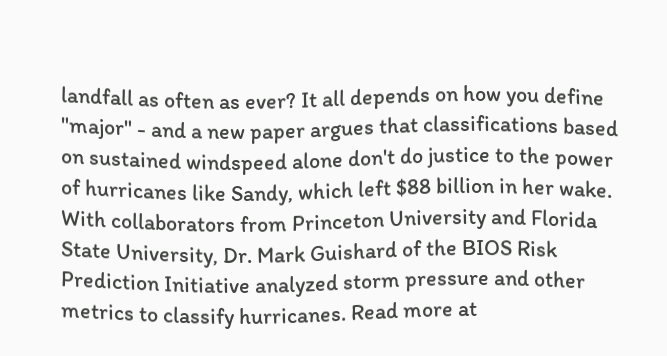landfall as often as ever? It all depends on how you define "major" - and a new paper argues that classifications based on sustained windspeed alone don't do justice to the power of hurricanes like Sandy, which left $88 billion in her wake. With collaborators from Princeton University and Florida State University, Dr. Mark Guishard of the BIOS Risk Prediction Initiative analyzed storm pressure and other metrics to classify hurricanes. Read more at